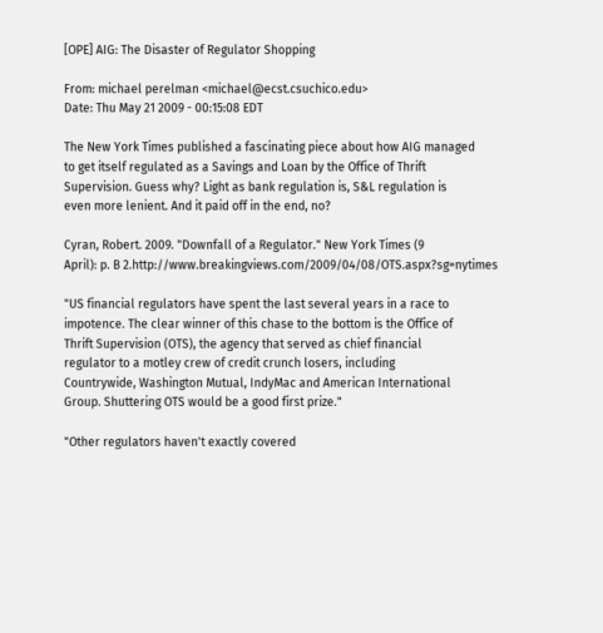[OPE] AIG: The Disaster of Regulator Shopping

From: michael perelman <michael@ecst.csuchico.edu>
Date: Thu May 21 2009 - 00:15:08 EDT

The New York Times published a fascinating piece about how AIG managed
to get itself regulated as a Savings and Loan by the Office of Thrift
Supervision. Guess why? Light as bank regulation is, S&L regulation is
even more lenient. And it paid off in the end, no?

Cyran, Robert. 2009. "Downfall of a Regulator." New York Times (9
April): p. B 2.http://www.breakingviews.com/2009/04/08/OTS.aspx?sg=nytimes

"US financial regulators have spent the last several years in a race to
impotence. The clear winner of this chase to the bottom is the Office of
Thrift Supervision (OTS), the agency that served as chief financial
regulator to a motley crew of credit crunch losers, including
Countrywide, Washington Mutual, IndyMac and American International
Group. Shuttering OTS would be a good first prize."

"Other regulators haven't exactly covered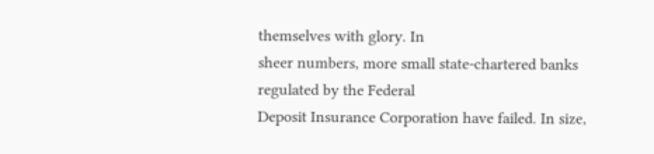themselves with glory. In
sheer numbers, more small state-chartered banks regulated by the Federal
Deposit Insurance Corporation have failed. In size,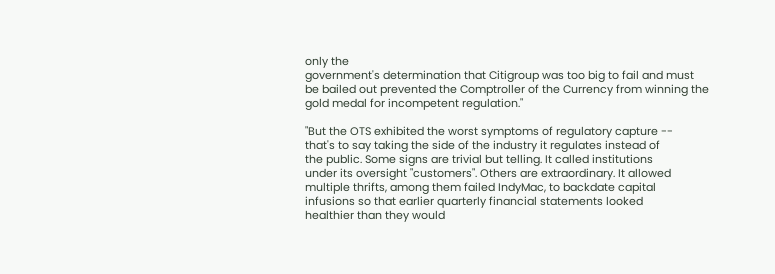only the
government's determination that Citigroup was too big to fail and must
be bailed out prevented the Comptroller of the Currency from winning the
gold medal for incompetent regulation."

"But the OTS exhibited the worst symptoms of regulatory capture --
that's to say taking the side of the industry it regulates instead of
the public. Some signs are trivial but telling. It called institutions
under its oversight "customers". Others are extraordinary. It allowed
multiple thrifts, among them failed IndyMac, to backdate capital
infusions so that earlier quarterly financial statements looked
healthier than they would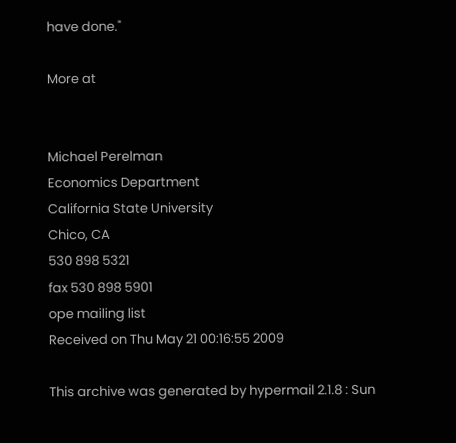have done."

More at


Michael Perelman
Economics Department
California State University
Chico, CA
530 898 5321
fax 530 898 5901
ope mailing list
Received on Thu May 21 00:16:55 2009

This archive was generated by hypermail 2.1.8 : Sun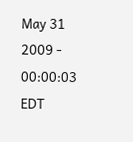May 31 2009 - 00:00:03 EDT